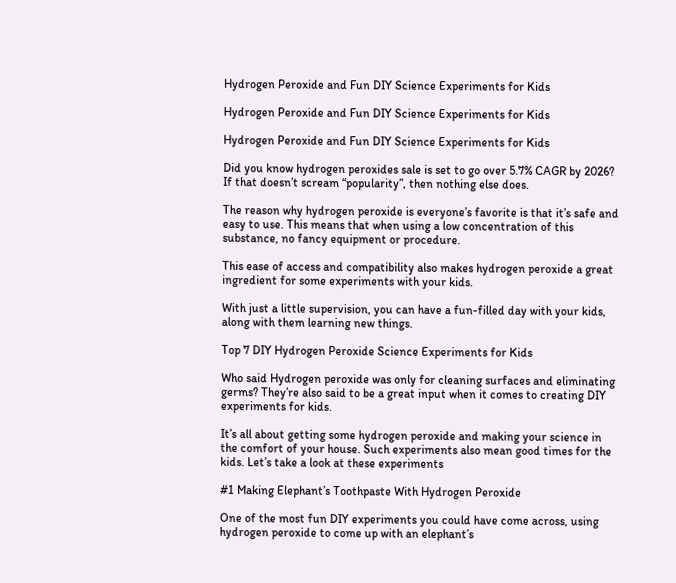Hydrogen Peroxide and Fun DIY Science Experiments for Kids

Hydrogen Peroxide and Fun DIY Science Experiments for Kids

Hydrogen Peroxide and Fun DIY Science Experiments for Kids

Did you know hydrogen peroxides sale is set to go over 5.7% CAGR by 2026? If that doesn’t scream “popularity”, then nothing else does.

The reason why hydrogen peroxide is everyone’s favorite is that it’s safe and easy to use. This means that when using a low concentration of this substance, no fancy equipment or procedure.

This ease of access and compatibility also makes hydrogen peroxide a great ingredient for some experiments with your kids.

With just a little supervision, you can have a fun-filled day with your kids, along with them learning new things.

Top 7 DIY Hydrogen Peroxide Science Experiments for Kids

Who said Hydrogen peroxide was only for cleaning surfaces and eliminating germs? They’re also said to be a great input when it comes to creating DIY experiments for kids.

It’s all about getting some hydrogen peroxide and making your science in the comfort of your house. Such experiments also mean good times for the kids. Let’s take a look at these experiments

#1 Making Elephant’s Toothpaste With Hydrogen Peroxide

One of the most fun DIY experiments you could have come across, using hydrogen peroxide to come up with an elephant’s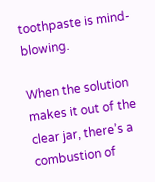toothpaste is mind-blowing.

When the solution makes it out of the clear jar, there’s a combustion of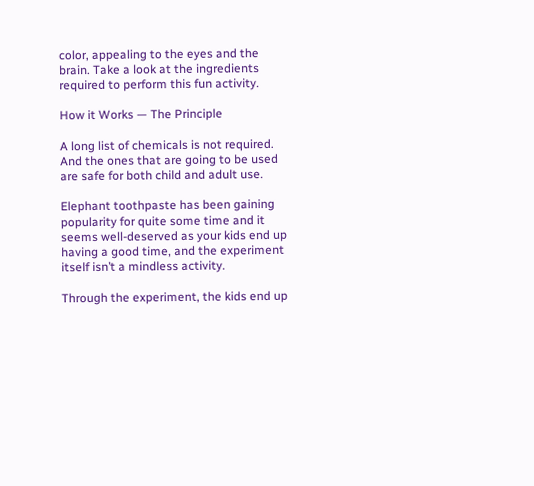color, appealing to the eyes and the brain. Take a look at the ingredients required to perform this fun activity.

How it Works — The Principle

A long list of chemicals is not required. And the ones that are going to be used are safe for both child and adult use.

Elephant toothpaste has been gaining popularity for quite some time and it seems well-deserved as your kids end up having a good time, and the experiment itself isn’t a mindless activity.

Through the experiment, the kids end up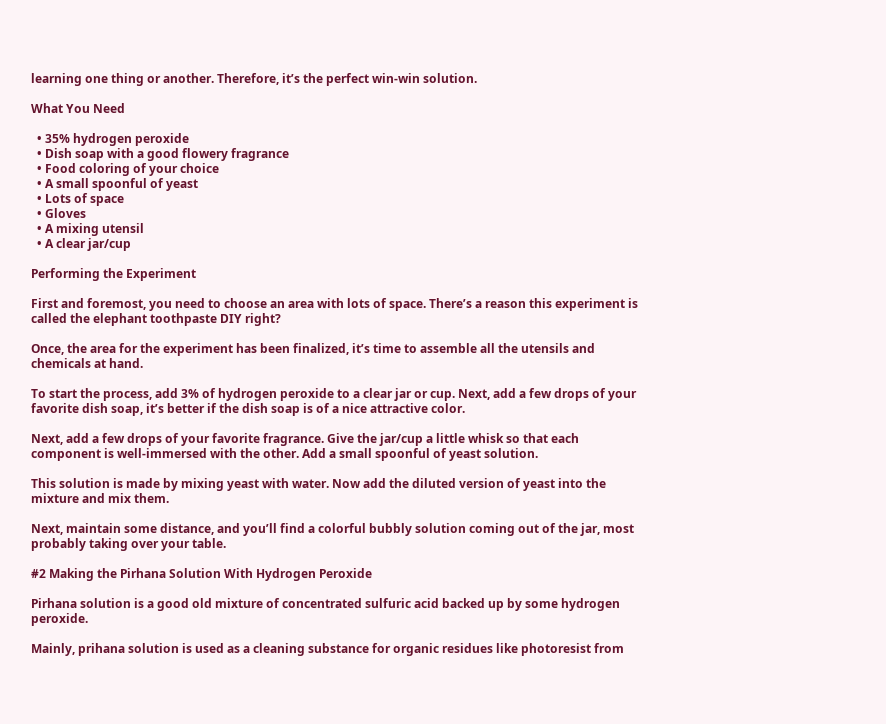learning one thing or another. Therefore, it’s the perfect win-win solution.

What You Need

  • 35% hydrogen peroxide
  • Dish soap with a good flowery fragrance
  • Food coloring of your choice
  • A small spoonful of yeast
  • Lots of space
  • Gloves
  • A mixing utensil
  • A clear jar/cup

Performing the Experiment

First and foremost, you need to choose an area with lots of space. There’s a reason this experiment is called the elephant toothpaste DIY right?

Once, the area for the experiment has been finalized, it’s time to assemble all the utensils and chemicals at hand.

To start the process, add 3% of hydrogen peroxide to a clear jar or cup. Next, add a few drops of your favorite dish soap, it’s better if the dish soap is of a nice attractive color.

Next, add a few drops of your favorite fragrance. Give the jar/cup a little whisk so that each component is well-immersed with the other. Add a small spoonful of yeast solution.

This solution is made by mixing yeast with water. Now add the diluted version of yeast into the mixture and mix them.

Next, maintain some distance, and you’ll find a colorful bubbly solution coming out of the jar, most probably taking over your table.

#2 Making the Pirhana Solution With Hydrogen Peroxide

Pirhana solution is a good old mixture of concentrated sulfuric acid backed up by some hydrogen peroxide.

Mainly, prihana solution is used as a cleaning substance for organic residues like photoresist from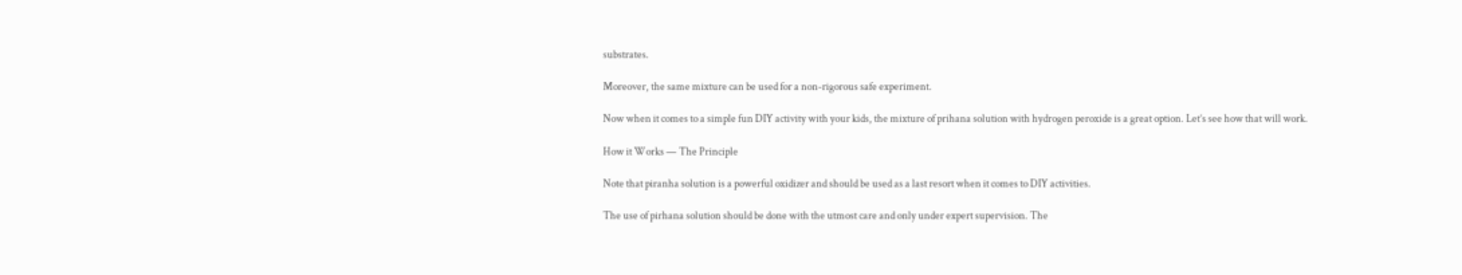substrates.

Moreover, the same mixture can be used for a non-rigorous safe experiment.

Now when it comes to a simple fun DIY activity with your kids, the mixture of prihana solution with hydrogen peroxide is a great option. Let’s see how that will work.

How it Works — The Principle

Note that piranha solution is a powerful oxidizer and should be used as a last resort when it comes to DIY activities.

The use of pirhana solution should be done with the utmost care and only under expert supervision. The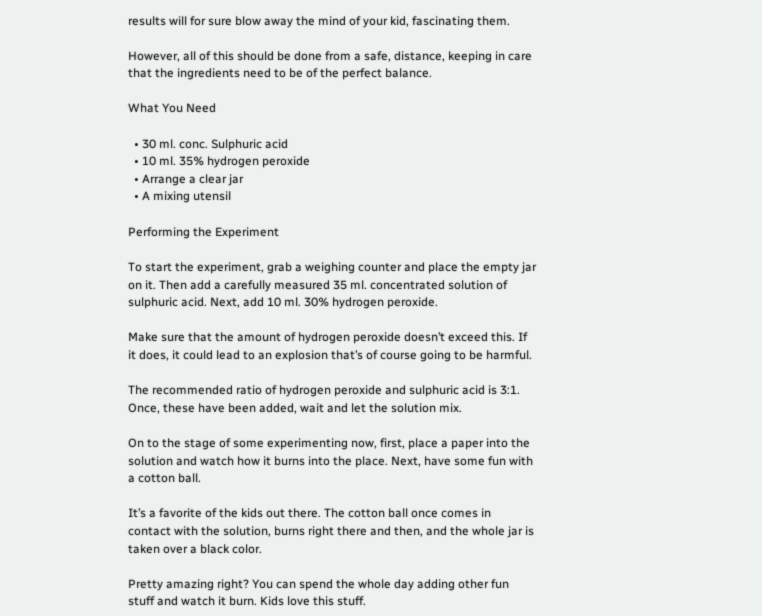results will for sure blow away the mind of your kid, fascinating them.

However, all of this should be done from a safe, distance, keeping in care that the ingredients need to be of the perfect balance.

What You Need

  • 30 ml. conc. Sulphuric acid
  • 10 ml. 35% hydrogen peroxide
  • Arrange a clear jar
  • A mixing utensil

Performing the Experiment

To start the experiment, grab a weighing counter and place the empty jar on it. Then add a carefully measured 35 ml. concentrated solution of sulphuric acid. Next, add 10 ml. 30% hydrogen peroxide.

Make sure that the amount of hydrogen peroxide doesn’t exceed this. If it does, it could lead to an explosion that’s of course going to be harmful.

The recommended ratio of hydrogen peroxide and sulphuric acid is 3:1. Once, these have been added, wait and let the solution mix.

On to the stage of some experimenting now, first, place a paper into the solution and watch how it burns into the place. Next, have some fun with a cotton ball.

It’s a favorite of the kids out there. The cotton ball once comes in contact with the solution, burns right there and then, and the whole jar is taken over a black color.

Pretty amazing right? You can spend the whole day adding other fun stuff and watch it burn. Kids love this stuff.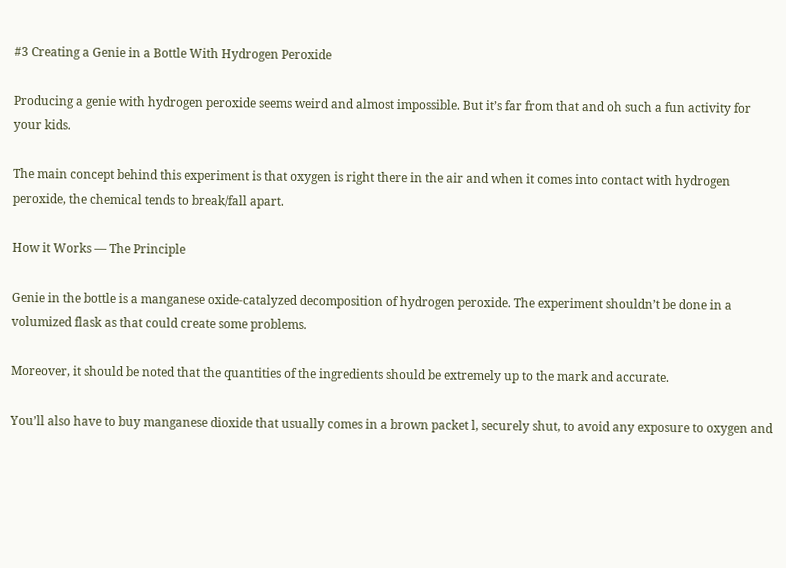#3 Creating a Genie in a Bottle With Hydrogen Peroxide

Producing a genie with hydrogen peroxide seems weird and almost impossible. But it’s far from that and oh such a fun activity for your kids.

The main concept behind this experiment is that oxygen is right there in the air and when it comes into contact with hydrogen peroxide, the chemical tends to break/fall apart.

How it Works — The Principle

Genie in the bottle is a manganese oxide-catalyzed decomposition of hydrogen peroxide. The experiment shouldn’t be done in a volumized flask as that could create some problems.

Moreover, it should be noted that the quantities of the ingredients should be extremely up to the mark and accurate.

You’ll also have to buy manganese dioxide that usually comes in a brown packet l, securely shut, to avoid any exposure to oxygen and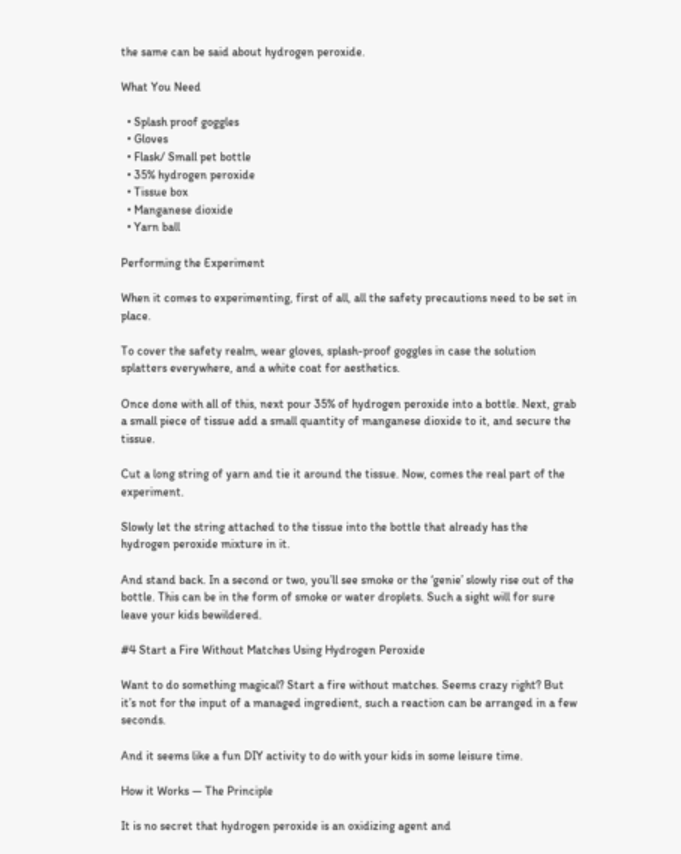the same can be said about hydrogen peroxide.

What You Need

  • Splash proof goggles
  • Gloves
  • Flask/ Small pet bottle
  • 35% hydrogen peroxide
  • Tissue box
  • Manganese dioxide
  • Yarn ball

Performing the Experiment

When it comes to experimenting, first of all, all the safety precautions need to be set in place.

To cover the safety realm, wear gloves, splash-proof goggles in case the solution splatters everywhere, and a white coat for aesthetics.

Once done with all of this, next pour 35% of hydrogen peroxide into a bottle. Next, grab a small piece of tissue add a small quantity of manganese dioxide to it, and secure the tissue.

Cut a long string of yarn and tie it around the tissue. Now, comes the real part of the experiment.

Slowly let the string attached to the tissue into the bottle that already has the hydrogen peroxide mixture in it.

And stand back. In a second or two, you’ll see smoke or the ‘genie’ slowly rise out of the bottle. This can be in the form of smoke or water droplets. Such a sight will for sure leave your kids bewildered.

#4 Start a Fire Without Matches Using Hydrogen Peroxide

Want to do something magical? Start a fire without matches. Seems crazy right? But it’s not for the input of a managed ingredient, such a reaction can be arranged in a few seconds.

And it seems like a fun DIY activity to do with your kids in some leisure time.

How it Works — The Principle

It is no secret that hydrogen peroxide is an oxidizing agent and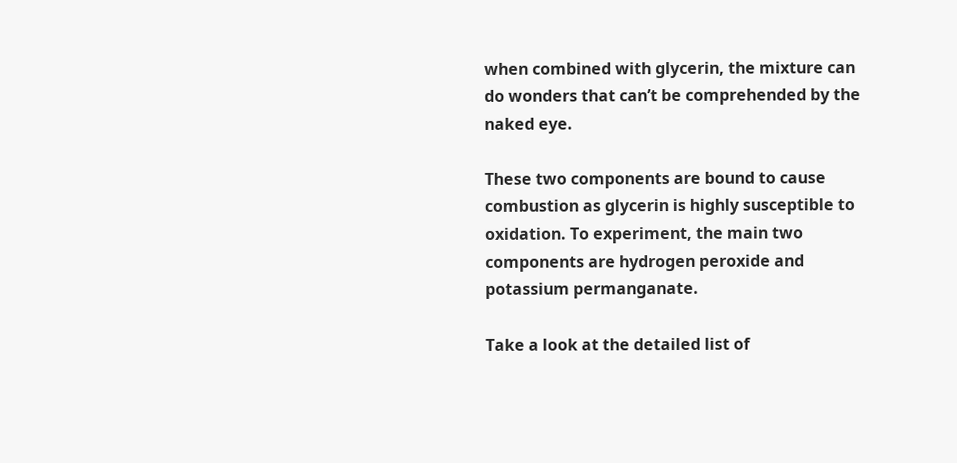when combined with glycerin, the mixture can do wonders that can’t be comprehended by the naked eye.

These two components are bound to cause combustion as glycerin is highly susceptible to oxidation. To experiment, the main two components are hydrogen peroxide and potassium permanganate.

Take a look at the detailed list of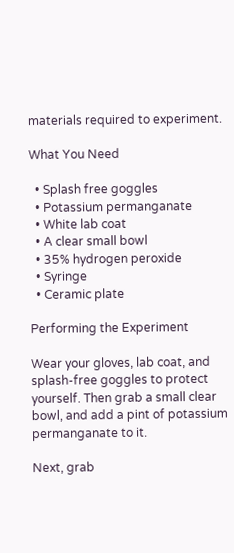materials required to experiment.

What You Need

  • Splash free goggles
  • Potassium permanganate
  • White lab coat
  • A clear small bowl
  • 35% hydrogen peroxide
  • Syringe
  • Ceramic plate

Performing the Experiment

Wear your gloves, lab coat, and splash-free goggles to protect yourself. Then grab a small clear bowl, and add a pint of potassium permanganate to it.

Next, grab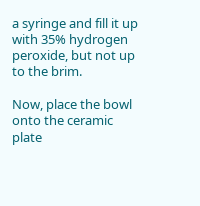a syringe and fill it up with 35% hydrogen peroxide, but not up to the brim.

Now, place the bowl onto the ceramic plate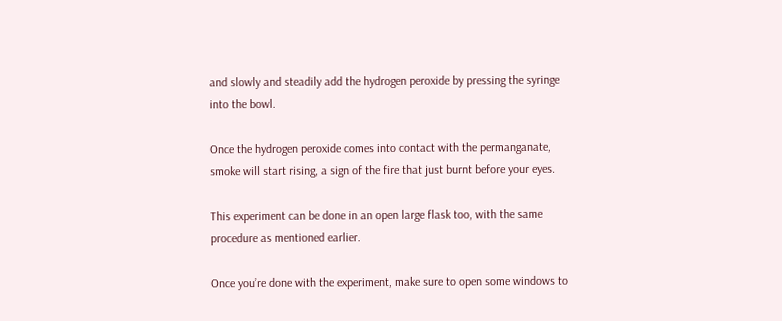and slowly and steadily add the hydrogen peroxide by pressing the syringe into the bowl.

Once the hydrogen peroxide comes into contact with the permanganate, smoke will start rising, a sign of the fire that just burnt before your eyes.

This experiment can be done in an open large flask too, with the same procedure as mentioned earlier.

Once you’re done with the experiment, make sure to open some windows to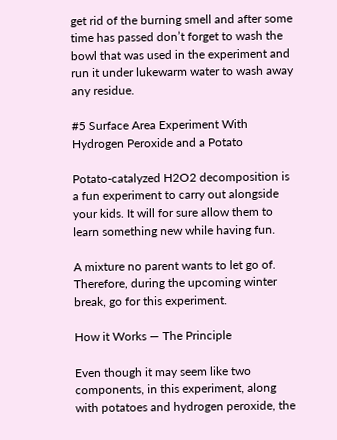get rid of the burning smell and after some time has passed don’t forget to wash the bowl that was used in the experiment and run it under lukewarm water to wash away any residue.

#5 Surface Area Experiment With Hydrogen Peroxide and a Potato

Potato-catalyzed H2O2 decomposition is a fun experiment to carry out alongside your kids. It will for sure allow them to learn something new while having fun.

A mixture no parent wants to let go of. Therefore, during the upcoming winter break, go for this experiment.

How it Works — The Principle

Even though it may seem like two components, in this experiment, along with potatoes and hydrogen peroxide, the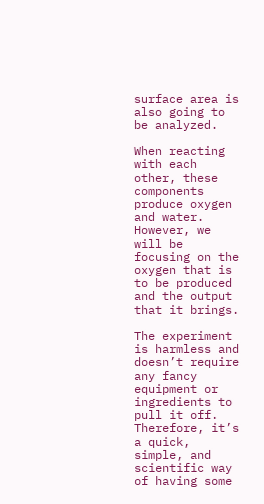surface area is also going to be analyzed.

When reacting with each other, these components produce oxygen and water. However, we will be focusing on the oxygen that is to be produced and the output that it brings.

The experiment is harmless and doesn’t require any fancy equipment or ingredients to pull it off. Therefore, it’s a quick, simple, and scientific way of having some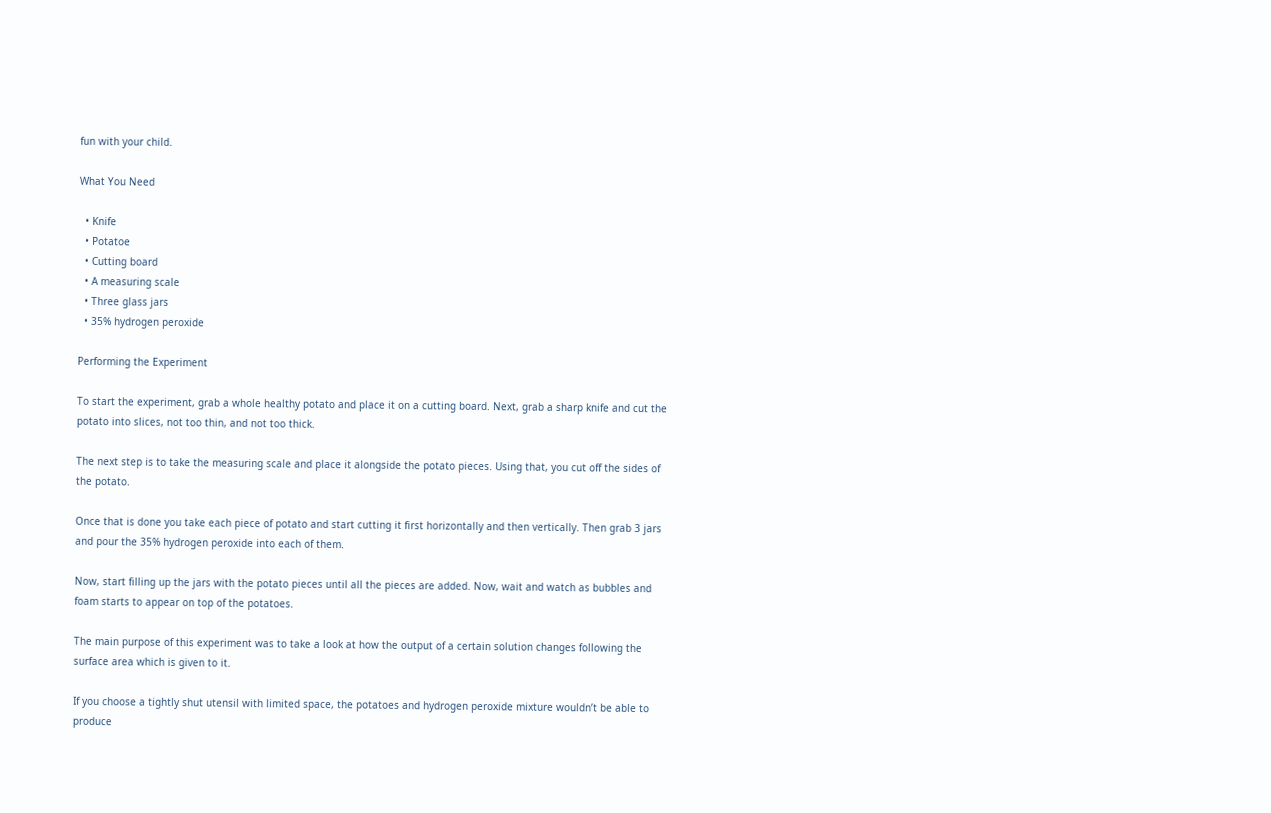fun with your child.

What You Need

  • Knife
  • Potatoe
  • Cutting board
  • A measuring scale
  • Three glass jars
  • 35% hydrogen peroxide

Performing the Experiment

To start the experiment, grab a whole healthy potato and place it on a cutting board. Next, grab a sharp knife and cut the potato into slices, not too thin, and not too thick.

The next step is to take the measuring scale and place it alongside the potato pieces. Using that, you cut off the sides of the potato.

Once that is done you take each piece of potato and start cutting it first horizontally and then vertically. Then grab 3 jars and pour the 35% hydrogen peroxide into each of them.

Now, start filling up the jars with the potato pieces until all the pieces are added. Now, wait and watch as bubbles and foam starts to appear on top of the potatoes.

The main purpose of this experiment was to take a look at how the output of a certain solution changes following the surface area which is given to it.

If you choose a tightly shut utensil with limited space, the potatoes and hydrogen peroxide mixture wouldn’t be able to produce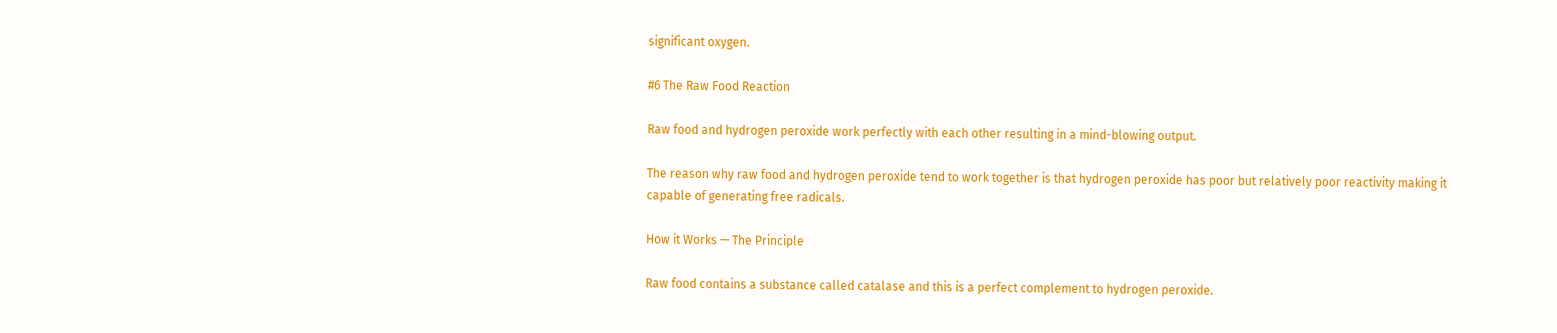significant oxygen.

#6 The Raw Food Reaction

Raw food and hydrogen peroxide work perfectly with each other resulting in a mind-blowing output.

The reason why raw food and hydrogen peroxide tend to work together is that hydrogen peroxide has poor but relatively poor reactivity making it capable of generating free radicals.

How it Works — The Principle

Raw food contains a substance called catalase and this is a perfect complement to hydrogen peroxide.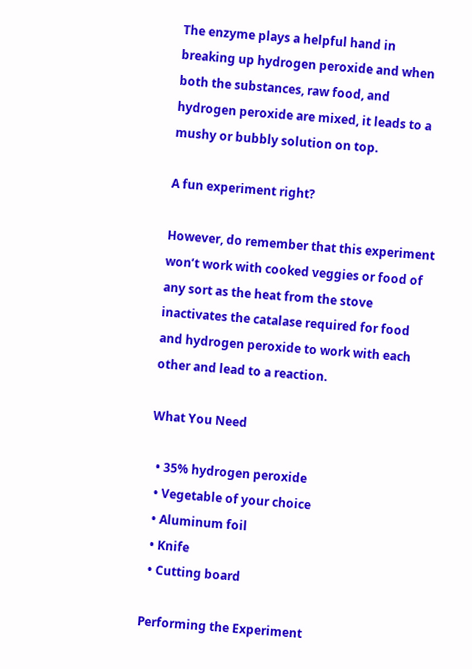The enzyme plays a helpful hand in breaking up hydrogen peroxide and when both the substances, raw food, and hydrogen peroxide are mixed, it leads to a mushy or bubbly solution on top.

A fun experiment right?

However, do remember that this experiment won’t work with cooked veggies or food of any sort as the heat from the stove inactivates the catalase required for food and hydrogen peroxide to work with each other and lead to a reaction.

What You Need

  • 35% hydrogen peroxide
  • Vegetable of your choice
  • Aluminum foil
  • Knife
  • Cutting board

Performing the Experiment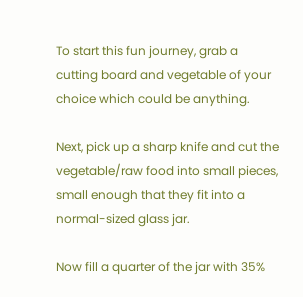To start this fun journey, grab a cutting board and vegetable of your choice which could be anything.

Next, pick up a sharp knife and cut the vegetable/raw food into small pieces, small enough that they fit into a normal-sized glass jar.

Now fill a quarter of the jar with 35%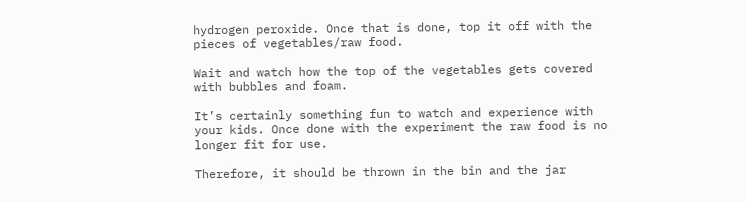hydrogen peroxide. Once that is done, top it off with the pieces of vegetables/raw food.

Wait and watch how the top of the vegetables gets covered with bubbles and foam.

It’s certainly something fun to watch and experience with your kids. Once done with the experiment the raw food is no longer fit for use.

Therefore, it should be thrown in the bin and the jar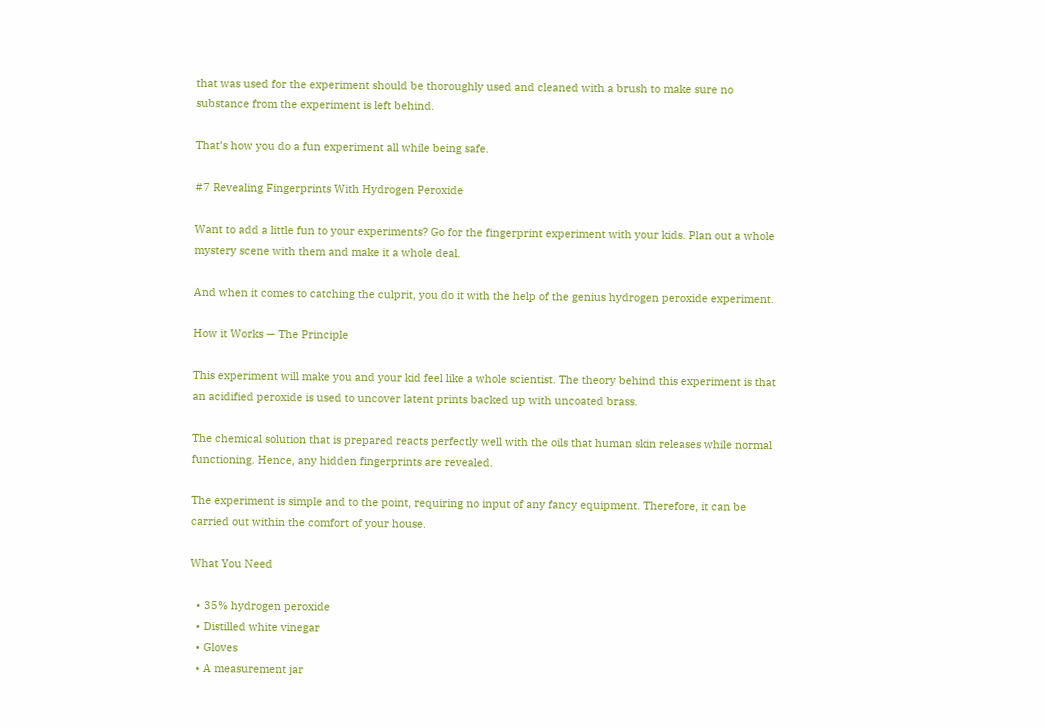that was used for the experiment should be thoroughly used and cleaned with a brush to make sure no substance from the experiment is left behind.

That’s how you do a fun experiment all while being safe.

#7 Revealing Fingerprints With Hydrogen Peroxide

Want to add a little fun to your experiments? Go for the fingerprint experiment with your kids. Plan out a whole mystery scene with them and make it a whole deal.

And when it comes to catching the culprit, you do it with the help of the genius hydrogen peroxide experiment.

How it Works — The Principle

This experiment will make you and your kid feel like a whole scientist. The theory behind this experiment is that an acidified peroxide is used to uncover latent prints backed up with uncoated brass.

The chemical solution that is prepared reacts perfectly well with the oils that human skin releases while normal functioning. Hence, any hidden fingerprints are revealed.

The experiment is simple and to the point, requiring no input of any fancy equipment. Therefore, it can be carried out within the comfort of your house.

What You Need

  • 35% hydrogen peroxide
  • Distilled white vinegar
  • Gloves
  • A measurement jar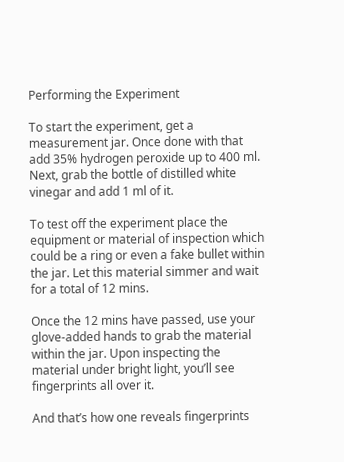Performing the Experiment

To start the experiment, get a measurement jar. Once done with that add 35% hydrogen peroxide up to 400 ml. Next, grab the bottle of distilled white vinegar and add 1 ml of it.

To test off the experiment place the equipment or material of inspection which could be a ring or even a fake bullet within the jar. Let this material simmer and wait for a total of 12 mins.

Once the 12 mins have passed, use your glove-added hands to grab the material within the jar. Upon inspecting the material under bright light, you’ll see fingerprints all over it.

And that’s how one reveals fingerprints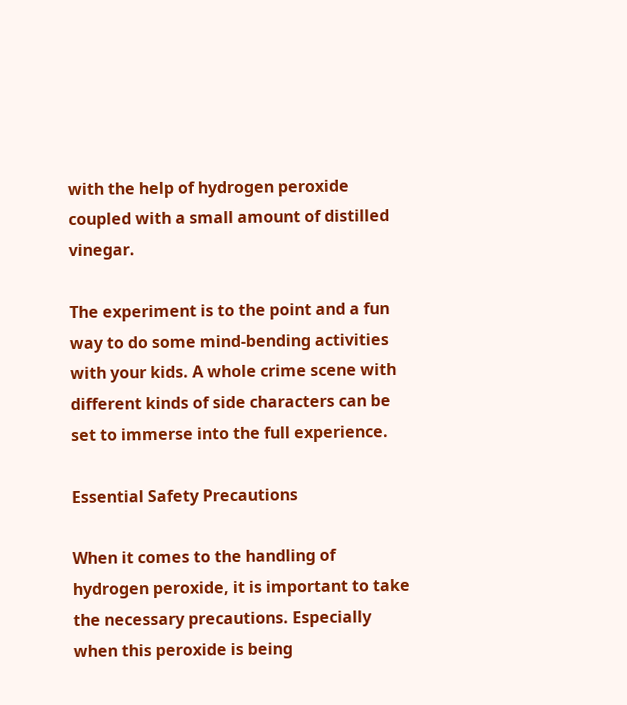with the help of hydrogen peroxide coupled with a small amount of distilled vinegar.

The experiment is to the point and a fun way to do some mind-bending activities with your kids. A whole crime scene with different kinds of side characters can be set to immerse into the full experience.

Essential Safety Precautions

When it comes to the handling of hydrogen peroxide, it is important to take the necessary precautions. Especially when this peroxide is being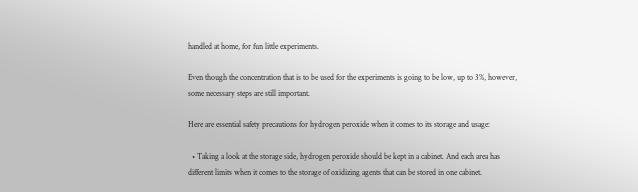handled at home, for fun little experiments.

Even though the concentration that is to be used for the experiments is going to be low, up to 3%, however, some necessary steps are still important.

Here are essential safety precautions for hydrogen peroxide when it comes to its storage and usage:

  • Taking a look at the storage side, hydrogen peroxide should be kept in a cabinet. And each area has different limits when it comes to the storage of oxidizing agents that can be stored in one cabinet.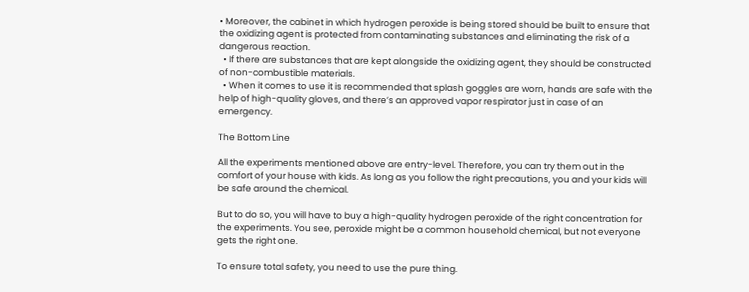• Moreover, the cabinet in which hydrogen peroxide is being stored should be built to ensure that the oxidizing agent is protected from contaminating substances and eliminating the risk of a dangerous reaction.
  • If there are substances that are kept alongside the oxidizing agent, they should be constructed of non-combustible materials.
  • When it comes to use it is recommended that splash goggles are worn, hands are safe with the help of high-quality gloves, and there’s an approved vapor respirator just in case of an emergency.

The Bottom Line

All the experiments mentioned above are entry-level. Therefore, you can try them out in the comfort of your house with kids. As long as you follow the right precautions, you and your kids will be safe around the chemical.

But to do so, you will have to buy a high-quality hydrogen peroxide of the right concentration for the experiments. You see, peroxide might be a common household chemical, but not everyone gets the right one.

To ensure total safety, you need to use the pure thing.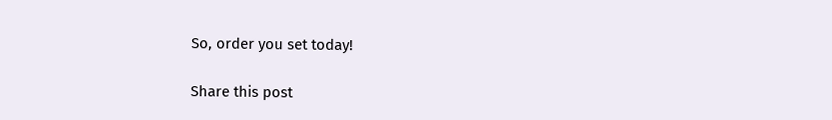So, order you set today!

Share this post